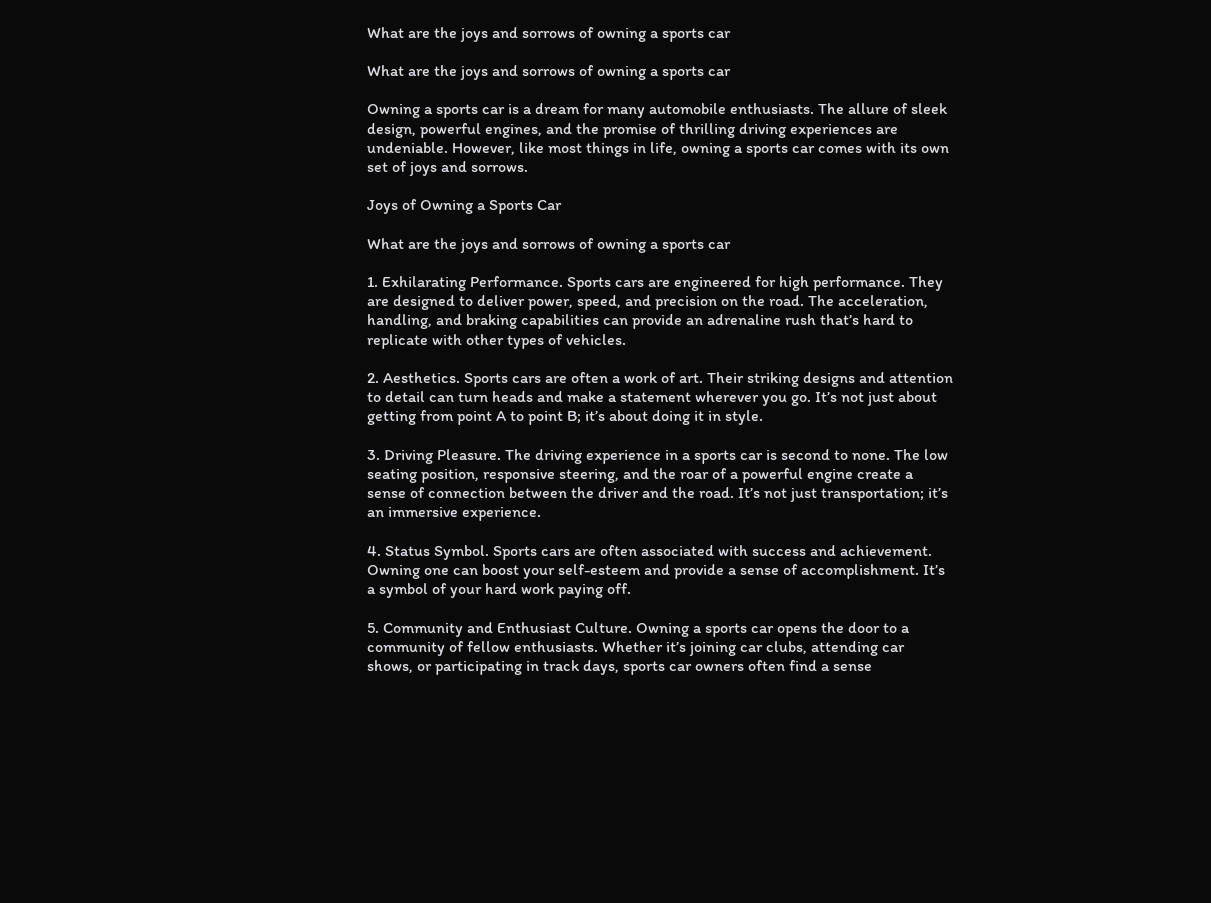What are the joys and sorrows of owning a sports car

What are the joys and sorrows of owning a sports car

Owning a sports car is a dream for many automobile enthusiasts. The allure of sleek design, powerful engines, and the promise of thrilling driving experiences are undeniable. However, like most things in life, owning a sports car comes with its own set of joys and sorrows.

Joys of Owning a Sports Car

What are the joys and sorrows of owning a sports car

1. Exhilarating Performance. Sports cars are engineered for high performance. They are designed to deliver power, speed, and precision on the road. The acceleration, handling, and braking capabilities can provide an adrenaline rush that’s hard to replicate with other types of vehicles.

2. Aesthetics. Sports cars are often a work of art. Their striking designs and attention to detail can turn heads and make a statement wherever you go. It’s not just about getting from point A to point B; it’s about doing it in style.

3. Driving Pleasure. The driving experience in a sports car is second to none. The low seating position, responsive steering, and the roar of a powerful engine create a sense of connection between the driver and the road. It’s not just transportation; it’s an immersive experience.

4. Status Symbol. Sports cars are often associated with success and achievement. Owning one can boost your self-esteem and provide a sense of accomplishment. It’s a symbol of your hard work paying off.

5. Community and Enthusiast Culture. Owning a sports car opens the door to a community of fellow enthusiasts. Whether it’s joining car clubs, attending car shows, or participating in track days, sports car owners often find a sense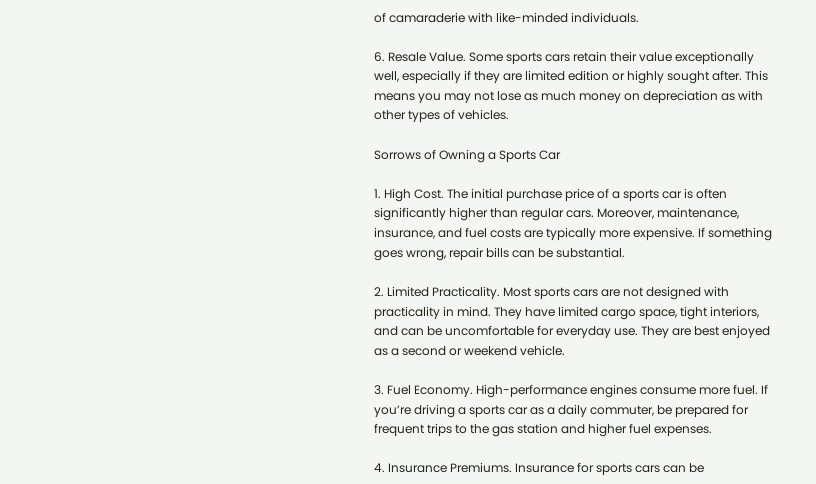of camaraderie with like-minded individuals.

6. Resale Value. Some sports cars retain their value exceptionally well, especially if they are limited edition or highly sought after. This means you may not lose as much money on depreciation as with other types of vehicles.

Sorrows of Owning a Sports Car

1. High Cost. The initial purchase price of a sports car is often significantly higher than regular cars. Moreover, maintenance, insurance, and fuel costs are typically more expensive. If something goes wrong, repair bills can be substantial.

2. Limited Practicality. Most sports cars are not designed with practicality in mind. They have limited cargo space, tight interiors, and can be uncomfortable for everyday use. They are best enjoyed as a second or weekend vehicle.

3. Fuel Economy. High-performance engines consume more fuel. If you’re driving a sports car as a daily commuter, be prepared for frequent trips to the gas station and higher fuel expenses.

4. Insurance Premiums. Insurance for sports cars can be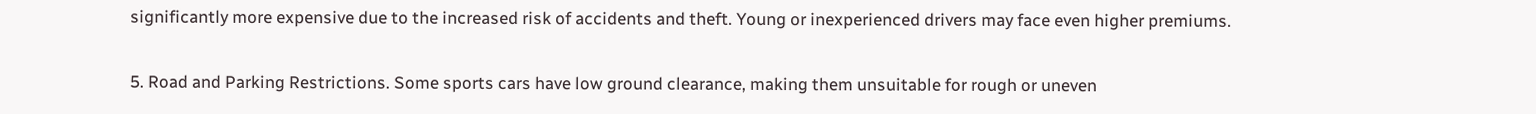significantly more expensive due to the increased risk of accidents and theft. Young or inexperienced drivers may face even higher premiums.

5. Road and Parking Restrictions. Some sports cars have low ground clearance, making them unsuitable for rough or uneven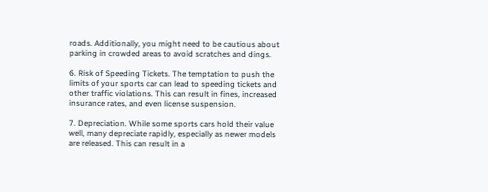roads. Additionally, you might need to be cautious about parking in crowded areas to avoid scratches and dings.

6. Risk of Speeding Tickets. The temptation to push the limits of your sports car can lead to speeding tickets and other traffic violations. This can result in fines, increased insurance rates, and even license suspension.

7. Depreciation. While some sports cars hold their value well, many depreciate rapidly, especially as newer models are released. This can result in a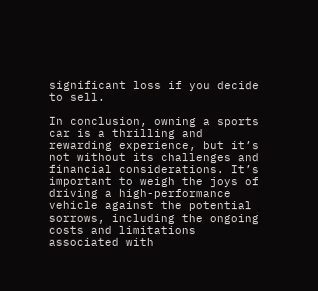significant loss if you decide to sell.

In conclusion, owning a sports car is a thrilling and rewarding experience, but it’s not without its challenges and financial considerations. It’s important to weigh the joys of driving a high-performance vehicle against the potential sorrows, including the ongoing costs and limitations associated with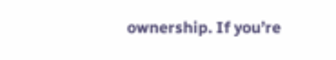ownership. If you’re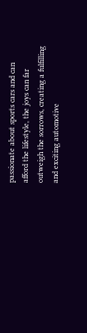passionate about sports cars and can afford the lifestyle, the joys can far outweigh the sorrows, creating a fulfilling and exciting automotive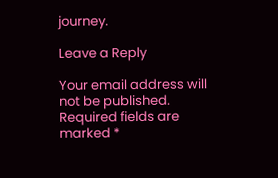journey.

Leave a Reply

Your email address will not be published. Required fields are marked *